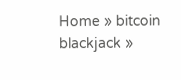Home » bitcoin blackjack »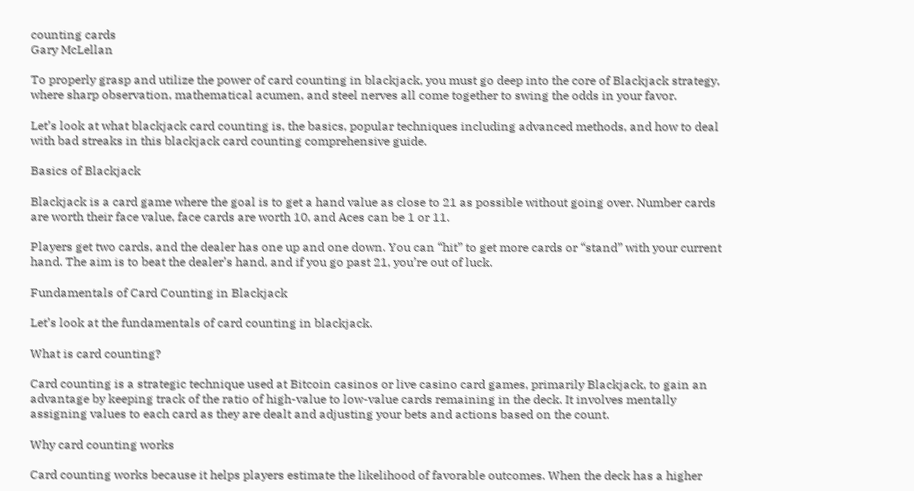counting cards
Gary McLellan

To properly grasp and utilize the power of card counting in blackjack, you must go deep into the core of Blackjack strategy, where sharp observation, mathematical acumen, and steel nerves all come together to swing the odds in your favor.

Let’s look at what blackjack card counting is, the basics, popular techniques including advanced methods, and how to deal with bad streaks in this blackjack card counting comprehensive guide.

Basics of Blackjack

Blackjack is a card game where the goal is to get a hand value as close to 21 as possible without going over. Number cards are worth their face value, face cards are worth 10, and Aces can be 1 or 11.

Players get two cards, and the dealer has one up and one down. You can “hit” to get more cards or “stand” with your current hand. The aim is to beat the dealer’s hand, and if you go past 21, you’re out of luck.

Fundamentals of Card Counting in Blackjack

Let’s look at the fundamentals of card counting in blackjack.

What is card counting?

Card counting is a strategic technique used at Bitcoin casinos or live casino card games, primarily Blackjack, to gain an advantage by keeping track of the ratio of high-value to low-value cards remaining in the deck. It involves mentally assigning values to each card as they are dealt and adjusting your bets and actions based on the count.

Why card counting works

Card counting works because it helps players estimate the likelihood of favorable outcomes. When the deck has a higher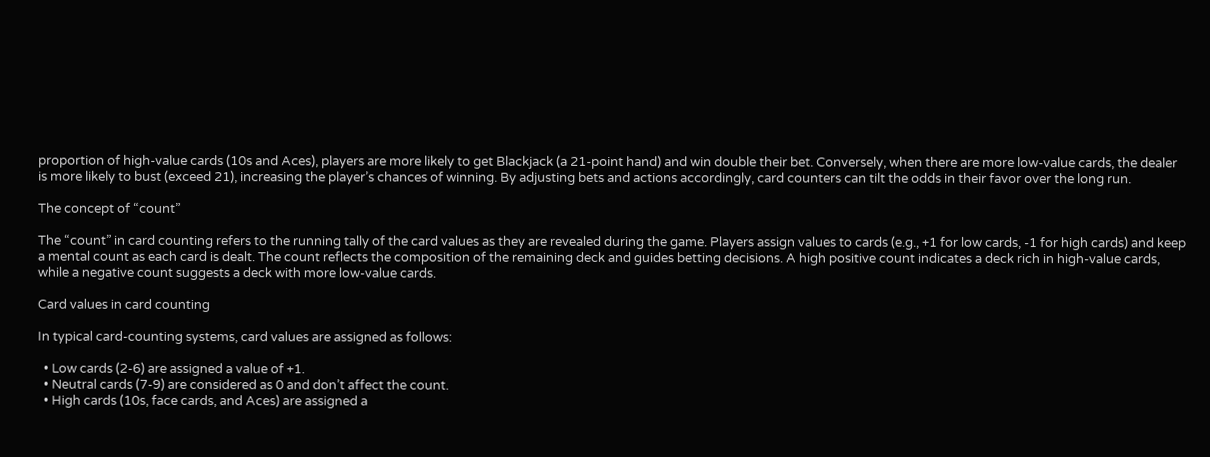proportion of high-value cards (10s and Aces), players are more likely to get Blackjack (a 21-point hand) and win double their bet. Conversely, when there are more low-value cards, the dealer is more likely to bust (exceed 21), increasing the player’s chances of winning. By adjusting bets and actions accordingly, card counters can tilt the odds in their favor over the long run.

The concept of “count”

The “count” in card counting refers to the running tally of the card values as they are revealed during the game. Players assign values to cards (e.g., +1 for low cards, -1 for high cards) and keep a mental count as each card is dealt. The count reflects the composition of the remaining deck and guides betting decisions. A high positive count indicates a deck rich in high-value cards, while a negative count suggests a deck with more low-value cards.

Card values in card counting

In typical card-counting systems, card values are assigned as follows:

  • Low cards (2-6) are assigned a value of +1.
  • Neutral cards (7-9) are considered as 0 and don’t affect the count.
  • High cards (10s, face cards, and Aces) are assigned a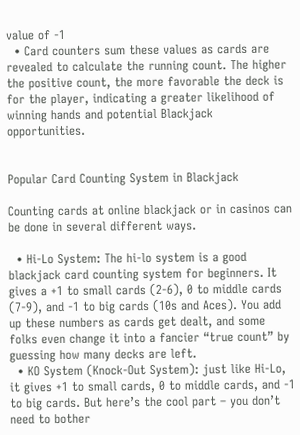value of -1
  • Card counters sum these values as cards are revealed to calculate the running count. The higher the positive count, the more favorable the deck is for the player, indicating a greater likelihood of winning hands and potential Blackjack opportunities.


Popular Card Counting System in Blackjack

Counting cards at online blackjack or in casinos can be done in several different ways.

  • Hi-Lo System: The hi-lo system is a good blackjack card counting system for beginners. It gives a +1 to small cards (2-6), 0 to middle cards (7-9), and -1 to big cards (10s and Aces). You add up these numbers as cards get dealt, and some folks even change it into a fancier “true count” by guessing how many decks are left.
  • KO System (Knock-Out System): just like Hi-Lo, it gives +1 to small cards, 0 to middle cards, and -1 to big cards. But here’s the cool part – you don’t need to bother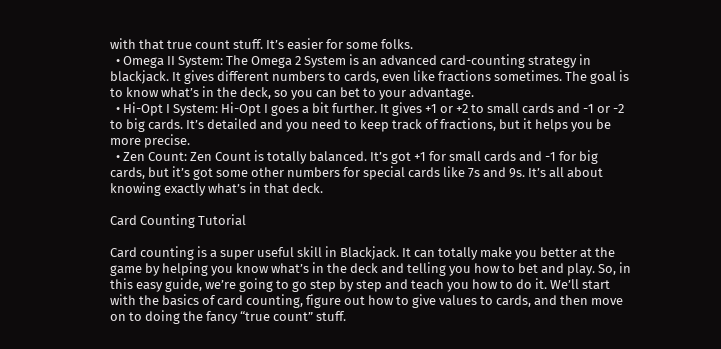with that true count stuff. It’s easier for some folks.
  • Omega II System: The Omega 2 System is an advanced card-counting strategy in blackjack. It gives different numbers to cards, even like fractions sometimes. The goal is to know what’s in the deck, so you can bet to your advantage.
  • Hi-Opt I System: Hi-Opt I goes a bit further. It gives +1 or +2 to small cards and -1 or -2 to big cards. It’s detailed and you need to keep track of fractions, but it helps you be more precise.
  • Zen Count: Zen Count is totally balanced. It’s got +1 for small cards and -1 for big cards, but it’s got some other numbers for special cards like 7s and 9s. It’s all about knowing exactly what’s in that deck.

Card Counting Tutorial

Card counting is a super useful skill in Blackjack. It can totally make you better at the game by helping you know what’s in the deck and telling you how to bet and play. So, in this easy guide, we’re going to go step by step and teach you how to do it. We’ll start with the basics of card counting, figure out how to give values to cards, and then move on to doing the fancy “true count” stuff.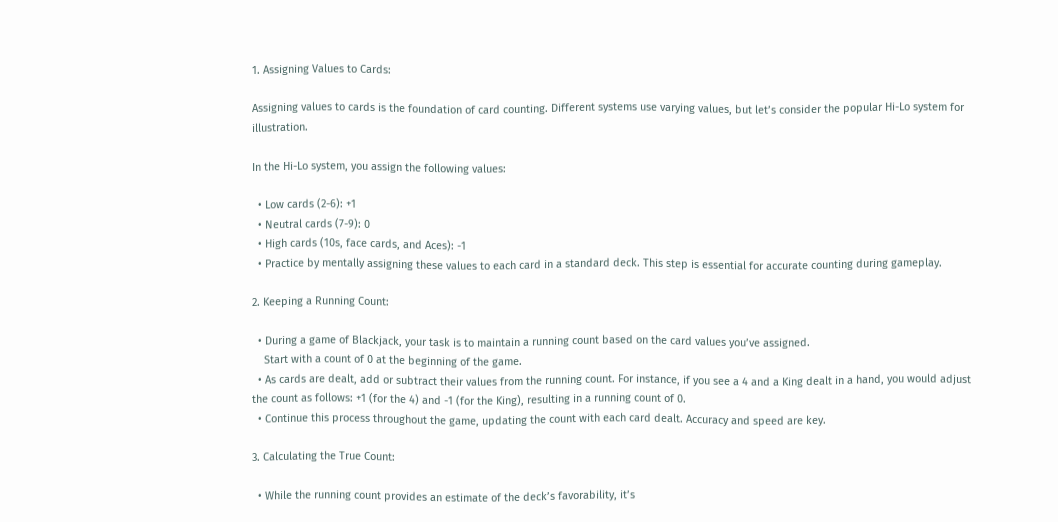1. Assigning Values to Cards:

Assigning values to cards is the foundation of card counting. Different systems use varying values, but let’s consider the popular Hi-Lo system for illustration.

In the Hi-Lo system, you assign the following values:

  • Low cards (2-6): +1
  • Neutral cards (7-9): 0
  • High cards (10s, face cards, and Aces): -1
  • Practice by mentally assigning these values to each card in a standard deck. This step is essential for accurate counting during gameplay.

2. Keeping a Running Count:

  • During a game of Blackjack, your task is to maintain a running count based on the card values you’ve assigned.
    Start with a count of 0 at the beginning of the game.
  • As cards are dealt, add or subtract their values from the running count. For instance, if you see a 4 and a King dealt in a hand, you would adjust the count as follows: +1 (for the 4) and -1 (for the King), resulting in a running count of 0.
  • Continue this process throughout the game, updating the count with each card dealt. Accuracy and speed are key.

3. Calculating the True Count:

  • While the running count provides an estimate of the deck’s favorability, it’s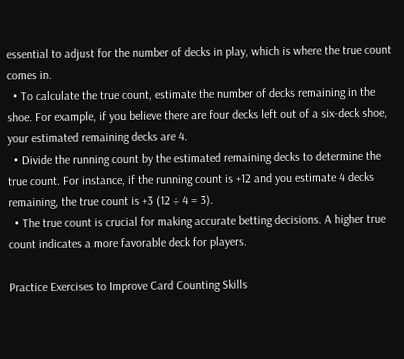essential to adjust for the number of decks in play, which is where the true count comes in.
  • To calculate the true count, estimate the number of decks remaining in the shoe. For example, if you believe there are four decks left out of a six-deck shoe, your estimated remaining decks are 4.
  • Divide the running count by the estimated remaining decks to determine the true count. For instance, if the running count is +12 and you estimate 4 decks remaining, the true count is +3 (12 ÷ 4 = 3).
  • The true count is crucial for making accurate betting decisions. A higher true count indicates a more favorable deck for players.

Practice Exercises to Improve Card Counting Skills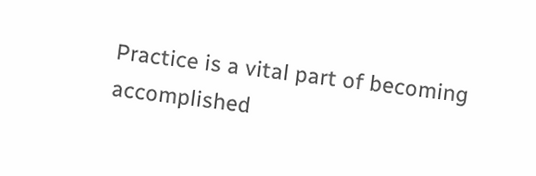Practice is a vital part of becoming accomplished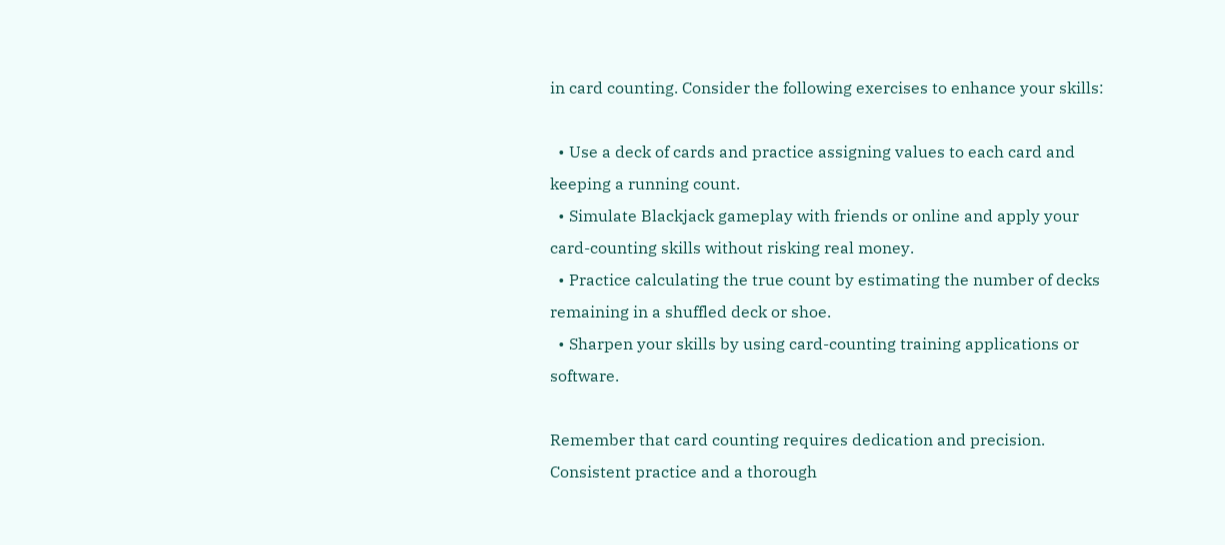in card counting. Consider the following exercises to enhance your skills:

  • Use a deck of cards and practice assigning values to each card and keeping a running count.
  • Simulate Blackjack gameplay with friends or online and apply your card-counting skills without risking real money.
  • Practice calculating the true count by estimating the number of decks remaining in a shuffled deck or shoe.
  • Sharpen your skills by using card-counting training applications or software.

Remember that card counting requires dedication and precision. Consistent practice and a thorough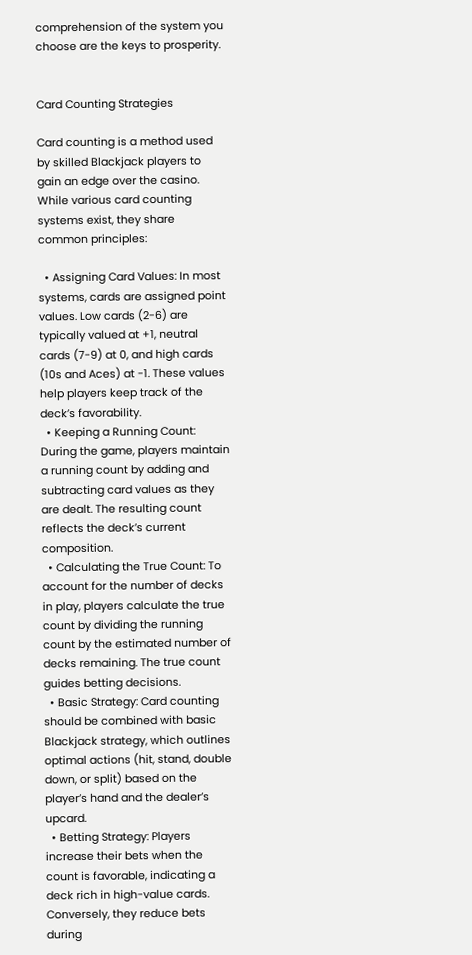comprehension of the system you choose are the keys to prosperity.


Card Counting Strategies

Card counting is a method used by skilled Blackjack players to gain an edge over the casino. While various card counting systems exist, they share common principles:

  • Assigning Card Values: In most systems, cards are assigned point values. Low cards (2-6) are typically valued at +1, neutral cards (7-9) at 0, and high cards (10s and Aces) at -1. These values help players keep track of the deck’s favorability.
  • Keeping a Running Count: During the game, players maintain a running count by adding and subtracting card values as they are dealt. The resulting count reflects the deck’s current composition.
  • Calculating the True Count: To account for the number of decks in play, players calculate the true count by dividing the running count by the estimated number of decks remaining. The true count guides betting decisions.
  • Basic Strategy: Card counting should be combined with basic Blackjack strategy, which outlines optimal actions (hit, stand, double down, or split) based on the player’s hand and the dealer’s upcard.
  • Betting Strategy: Players increase their bets when the count is favorable, indicating a deck rich in high-value cards. Conversely, they reduce bets during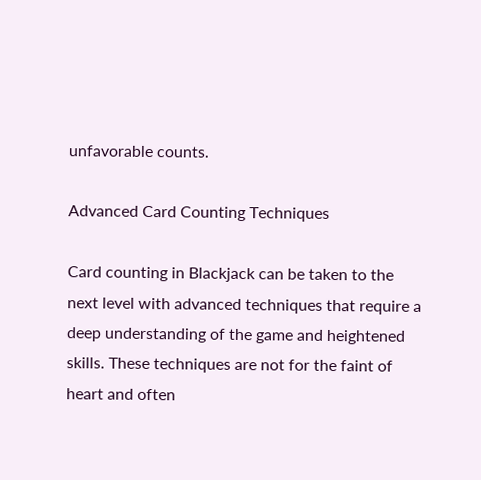unfavorable counts.

Advanced Card Counting Techniques

Card counting in Blackjack can be taken to the next level with advanced techniques that require a deep understanding of the game and heightened skills. These techniques are not for the faint of heart and often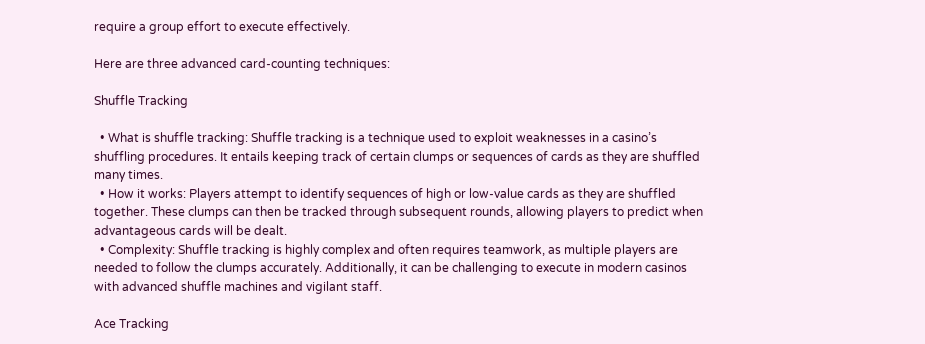require a group effort to execute effectively.

Here are three advanced card-counting techniques:

Shuffle Tracking

  • What is shuffle tracking: Shuffle tracking is a technique used to exploit weaknesses in a casino’s shuffling procedures. It entails keeping track of certain clumps or sequences of cards as they are shuffled many times.
  • How it works: Players attempt to identify sequences of high or low-value cards as they are shuffled together. These clumps can then be tracked through subsequent rounds, allowing players to predict when advantageous cards will be dealt.
  • Complexity: Shuffle tracking is highly complex and often requires teamwork, as multiple players are needed to follow the clumps accurately. Additionally, it can be challenging to execute in modern casinos with advanced shuffle machines and vigilant staff.

Ace Tracking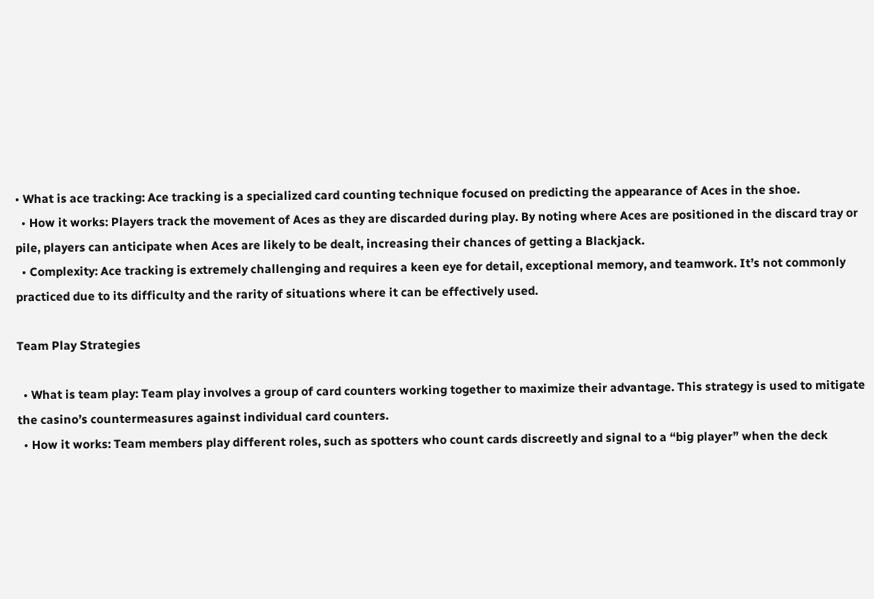• What is ace tracking: Ace tracking is a specialized card counting technique focused on predicting the appearance of Aces in the shoe.
  • How it works: Players track the movement of Aces as they are discarded during play. By noting where Aces are positioned in the discard tray or pile, players can anticipate when Aces are likely to be dealt, increasing their chances of getting a Blackjack.
  • Complexity: Ace tracking is extremely challenging and requires a keen eye for detail, exceptional memory, and teamwork. It’s not commonly practiced due to its difficulty and the rarity of situations where it can be effectively used.

Team Play Strategies

  • What is team play: Team play involves a group of card counters working together to maximize their advantage. This strategy is used to mitigate the casino’s countermeasures against individual card counters.
  • How it works: Team members play different roles, such as spotters who count cards discreetly and signal to a “big player” when the deck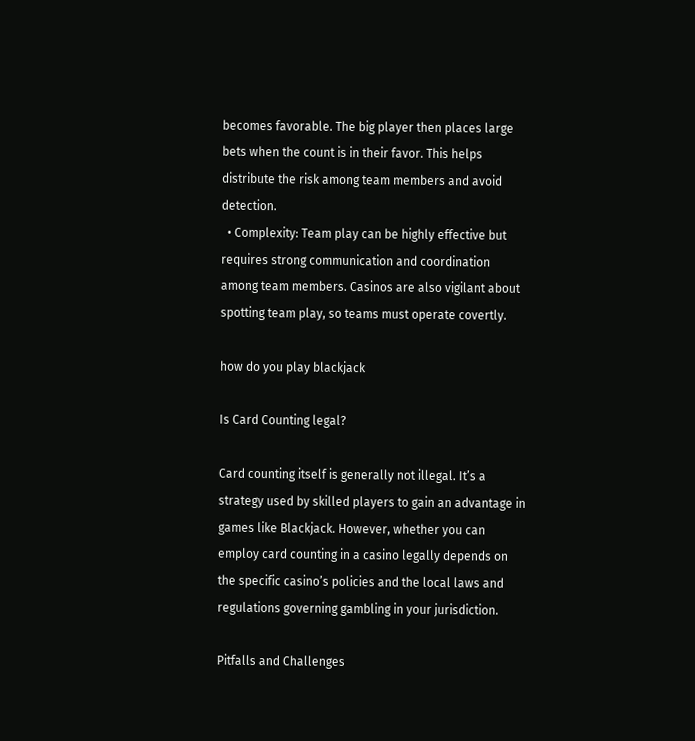becomes favorable. The big player then places large bets when the count is in their favor. This helps distribute the risk among team members and avoid detection.
  • Complexity: Team play can be highly effective but requires strong communication and coordination among team members. Casinos are also vigilant about spotting team play, so teams must operate covertly.

how do you play blackjack

Is Card Counting legal?

Card counting itself is generally not illegal. It’s a strategy used by skilled players to gain an advantage in games like Blackjack. However, whether you can employ card counting in a casino legally depends on the specific casino’s policies and the local laws and regulations governing gambling in your jurisdiction.

Pitfalls and Challenges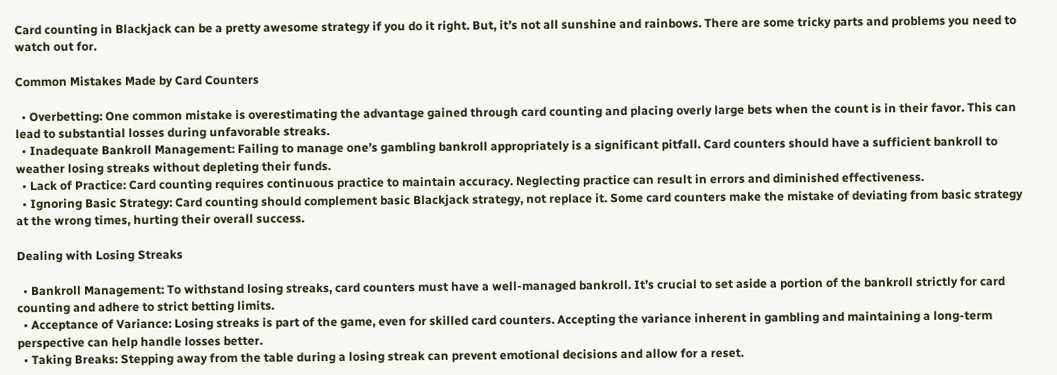Card counting in Blackjack can be a pretty awesome strategy if you do it right. But, it’s not all sunshine and rainbows. There are some tricky parts and problems you need to watch out for.

Common Mistakes Made by Card Counters

  • Overbetting: One common mistake is overestimating the advantage gained through card counting and placing overly large bets when the count is in their favor. This can lead to substantial losses during unfavorable streaks.
  • Inadequate Bankroll Management: Failing to manage one’s gambling bankroll appropriately is a significant pitfall. Card counters should have a sufficient bankroll to weather losing streaks without depleting their funds.
  • Lack of Practice: Card counting requires continuous practice to maintain accuracy. Neglecting practice can result in errors and diminished effectiveness.
  • Ignoring Basic Strategy: Card counting should complement basic Blackjack strategy, not replace it. Some card counters make the mistake of deviating from basic strategy at the wrong times, hurting their overall success.

Dealing with Losing Streaks

  • Bankroll Management: To withstand losing streaks, card counters must have a well-managed bankroll. It’s crucial to set aside a portion of the bankroll strictly for card counting and adhere to strict betting limits.
  • Acceptance of Variance: Losing streaks is part of the game, even for skilled card counters. Accepting the variance inherent in gambling and maintaining a long-term perspective can help handle losses better.
  • Taking Breaks: Stepping away from the table during a losing streak can prevent emotional decisions and allow for a reset.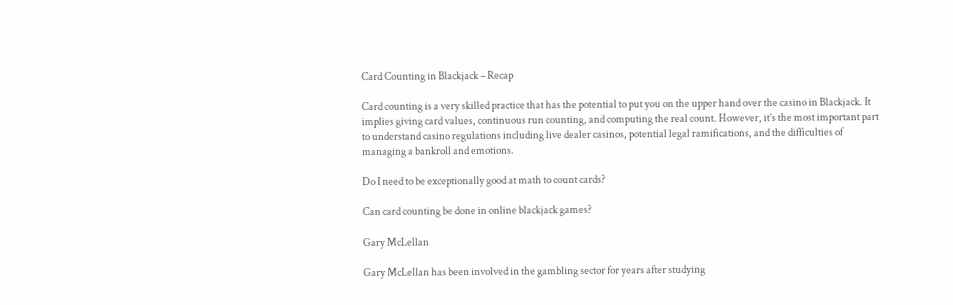Card Counting in Blackjack – Recap

Card counting is a very skilled practice that has the potential to put you on the upper hand over the casino in Blackjack. It implies giving card values, continuous run counting, and computing the real count. However, it’s the most important part to understand casino regulations including live dealer casinos, potential legal ramifications, and the difficulties of managing a bankroll and emotions.

Do I need to be exceptionally good at math to count cards?

Can card counting be done in online blackjack games?

Gary McLellan

Gary McLellan has been involved in the gambling sector for years after studying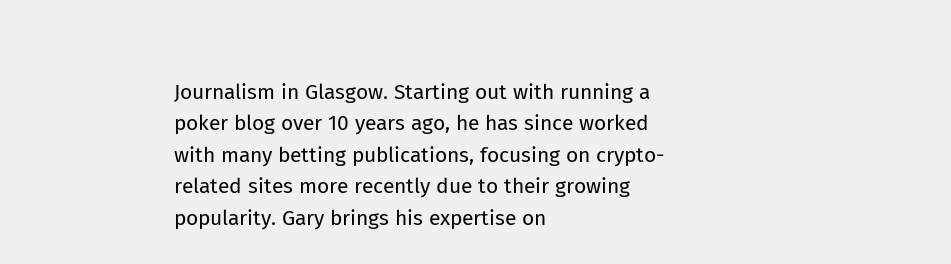Journalism in Glasgow. Starting out with running a poker blog over 10 years ago, he has since worked with many betting publications, focusing on crypto-related sites more recently due to their growing popularity. Gary brings his expertise on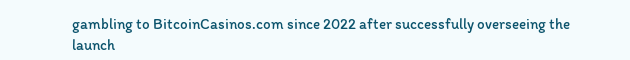gambling to BitcoinCasinos.com since 2022 after successfully overseeing the launch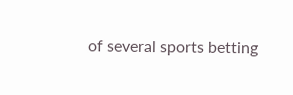of several sports betting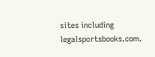sites including legalsportsbooks.com.